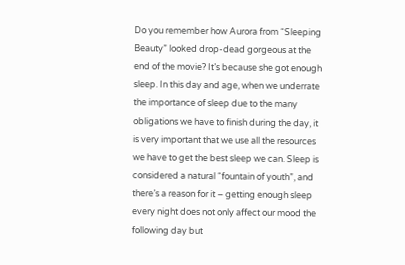Do you remember how Aurora from “Sleeping Beauty” looked drop-dead gorgeous at the end of the movie? It’s because she got enough sleep. In this day and age, when we underrate the importance of sleep due to the many obligations we have to finish during the day, it is very important that we use all the resources we have to get the best sleep we can. Sleep is considered a natural “fountain of youth”, and there’s a reason for it – getting enough sleep every night does not only affect our mood the following day but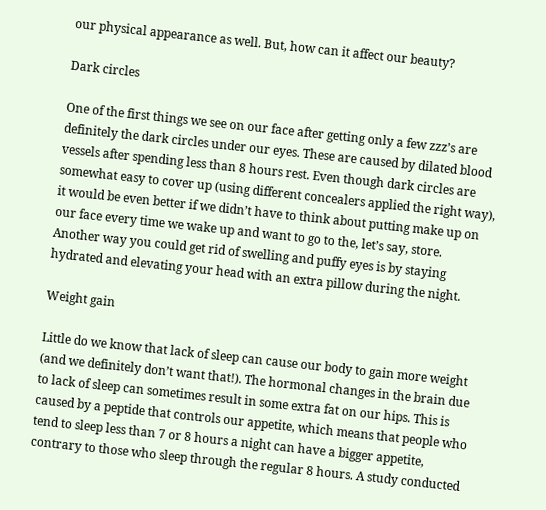our physical appearance as well. But, how can it affect our beauty?

Dark circles

One of the first things we see on our face after getting only a few zzz’s are definitely the dark circles under our eyes. These are caused by dilated blood vessels after spending less than 8 hours rest. Even though dark circles are somewhat easy to cover up (using different concealers applied the right way), it would be even better if we didn’t have to think about putting make up on our face every time we wake up and want to go to the, let’s say, store. Another way you could get rid of swelling and puffy eyes is by staying hydrated and elevating your head with an extra pillow during the night.

Weight gain

Little do we know that lack of sleep can cause our body to gain more weight (and we definitely don’t want that!). The hormonal changes in the brain due to lack of sleep can sometimes result in some extra fat on our hips. This is caused by a peptide that controls our appetite, which means that people who tend to sleep less than 7 or 8 hours a night can have a bigger appetite, contrary to those who sleep through the regular 8 hours. A study conducted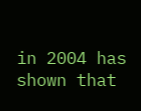in 2004 has shown that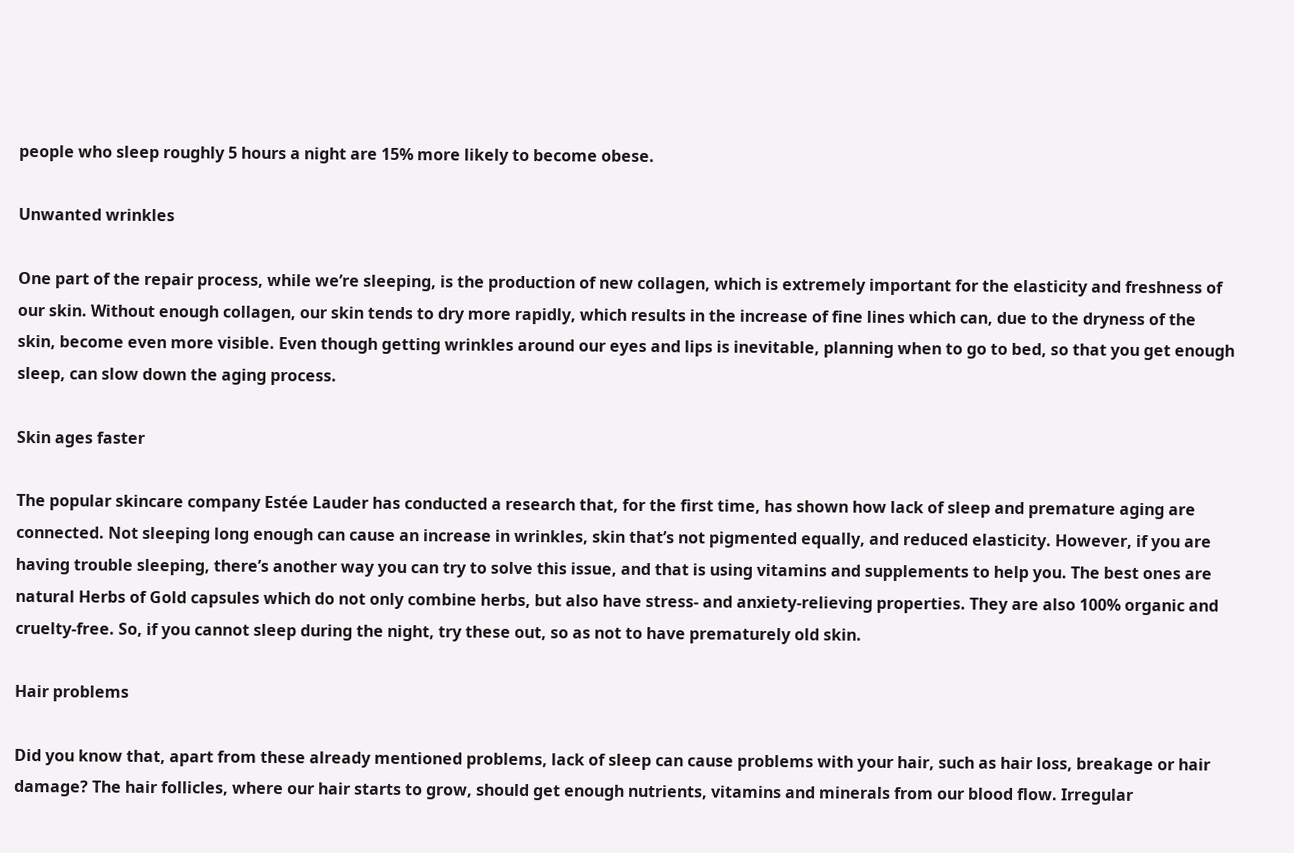people who sleep roughly 5 hours a night are 15% more likely to become obese.

Unwanted wrinkles

One part of the repair process, while we’re sleeping, is the production of new collagen, which is extremely important for the elasticity and freshness of our skin. Without enough collagen, our skin tends to dry more rapidly, which results in the increase of fine lines which can, due to the dryness of the skin, become even more visible. Even though getting wrinkles around our eyes and lips is inevitable, planning when to go to bed, so that you get enough sleep, can slow down the aging process.

Skin ages faster

The popular skincare company Estée Lauder has conducted a research that, for the first time, has shown how lack of sleep and premature aging are connected. Not sleeping long enough can cause an increase in wrinkles, skin that’s not pigmented equally, and reduced elasticity. However, if you are having trouble sleeping, there’s another way you can try to solve this issue, and that is using vitamins and supplements to help you. The best ones are natural Herbs of Gold capsules which do not only combine herbs, but also have stress- and anxiety-relieving properties. They are also 100% organic and cruelty-free. So, if you cannot sleep during the night, try these out, so as not to have prematurely old skin.

Hair problems

Did you know that, apart from these already mentioned problems, lack of sleep can cause problems with your hair, such as hair loss, breakage or hair damage? The hair follicles, where our hair starts to grow, should get enough nutrients, vitamins and minerals from our blood flow. Irregular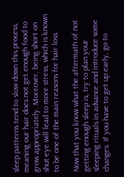sleep patterns tend to slow down this process, meaning our hair does not get enough food to grow appropriately. Moreover, being short on shut-eye will lead to more stress, which is known to be one of the main reasons for hair loss.

Now that you know what the aftermath of not getting enough sleep is, try to plan your sleeping rituals in advance and introduce some changes. If you have to get up early, go to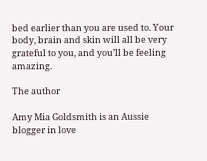bed earlier than you are used to. Your body, brain and skin will all be very grateful to you, and you’ll be feeling amazing.

The author

Amy Mia Goldsmith is an Aussie blogger in love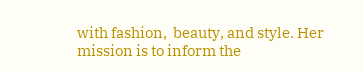with fashion,  beauty, and style. Her mission is to inform the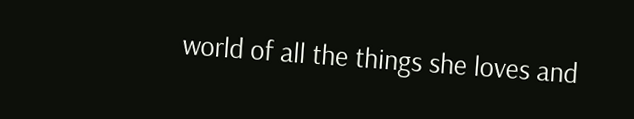world of all the things she loves and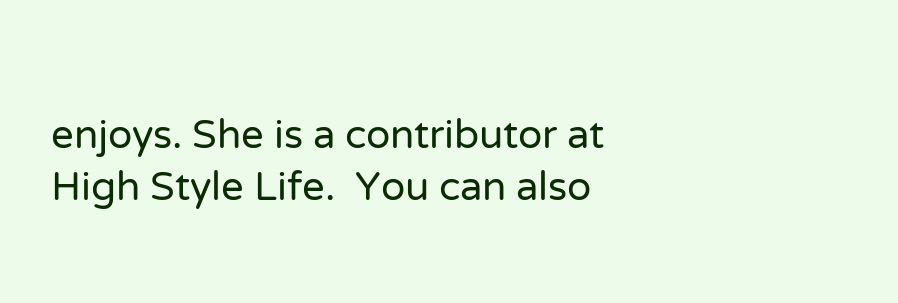enjoys. She is a contributor at High Style Life.  You can also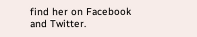find her on Facebook and Twitter.